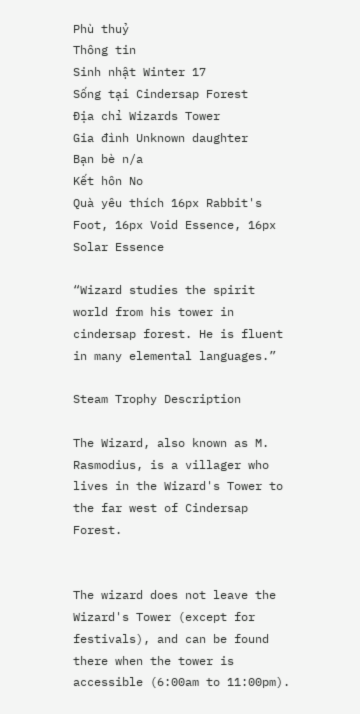Phù thuỷ
Thông tin
Sinh nhật Winter 17
Sống tại Cindersap Forest
Địa chỉ Wizards Tower
Gia đình Unknown daughter
Bạn bè n/a
Kết hôn No
Quà yêu thích 16px Rabbit's Foot, 16px Void Essence, 16px Solar Essence

“Wizard studies the spirit world from his tower in cindersap forest. He is fluent in many elemental languages.”

Steam Trophy Description

The Wizard, also known as M. Rasmodius, is a villager who lives in the Wizard's Tower to the far west of Cindersap Forest.


The wizard does not leave the Wizard's Tower (except for festivals), and can be found there when the tower is accessible (6:00am to 11:00pm).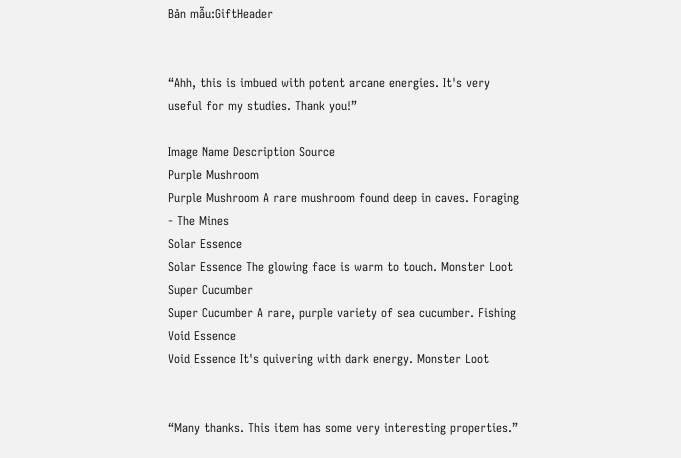Bản mẫu:GiftHeader


“Ahh, this is imbued with potent arcane energies. It's very useful for my studies. Thank you!”

Image Name Description Source
Purple Mushroom
Purple Mushroom A rare mushroom found deep in caves. Foraging - The Mines
Solar Essence
Solar Essence The glowing face is warm to touch. Monster Loot
Super Cucumber
Super Cucumber A rare, purple variety of sea cucumber. Fishing
Void Essence
Void Essence It's quivering with dark energy. Monster Loot


“Many thanks. This item has some very interesting properties.”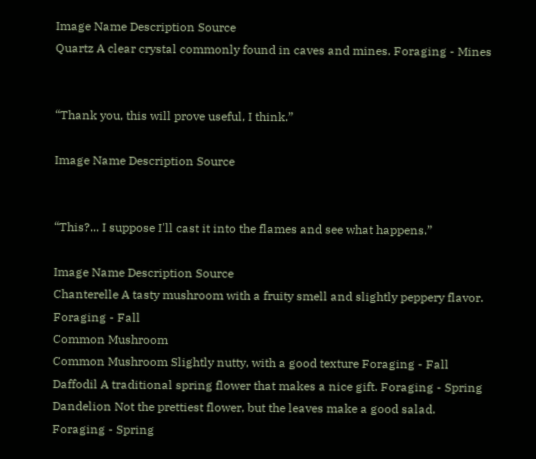Image Name Description Source
Quartz A clear crystal commonly found in caves and mines. Foraging - Mines


“Thank you, this will prove useful, I think.”

Image Name Description Source


“This?... I suppose I'll cast it into the flames and see what happens.”

Image Name Description Source
Chanterelle A tasty mushroom with a fruity smell and slightly peppery flavor. Foraging - Fall
Common Mushroom
Common Mushroom Slightly nutty, with a good texture Foraging - Fall
Daffodil A traditional spring flower that makes a nice gift. Foraging - Spring
Dandelion Not the prettiest flower, but the leaves make a good salad. Foraging - Spring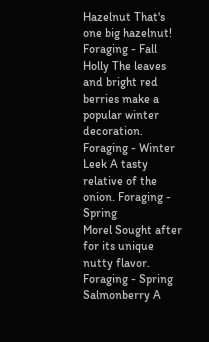Hazelnut That's one big hazelnut! Foraging - Fall
Holly The leaves and bright red berries make a popular winter decoration. Foraging - Winter
Leek A tasty relative of the onion. Foraging - Spring
Morel Sought after for its unique nutty flavor. Foraging - Spring
Salmonberry A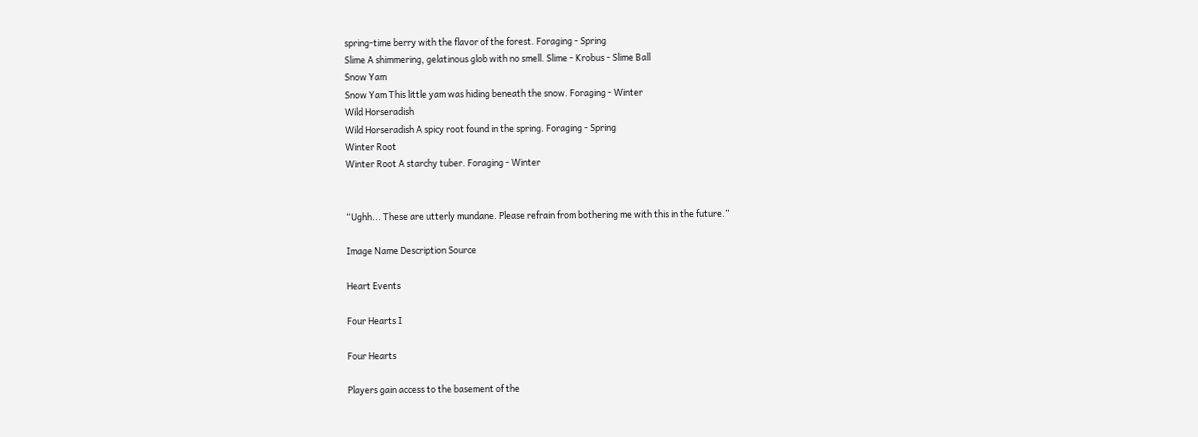spring-time berry with the flavor of the forest. Foraging - Spring
Slime A shimmering, gelatinous glob with no smell. Slime - Krobus - Slime Ball
Snow Yam
Snow Yam This little yam was hiding beneath the snow. Foraging - Winter
Wild Horseradish
Wild Horseradish A spicy root found in the spring. Foraging - Spring
Winter Root
Winter Root A starchy tuber. Foraging - Winter


“Ughh... These are utterly mundane. Please refrain from bothering me with this in the future.”

Image Name Description Source

Heart Events

Four Hearts I

Four Hearts

Players gain access to the basement of the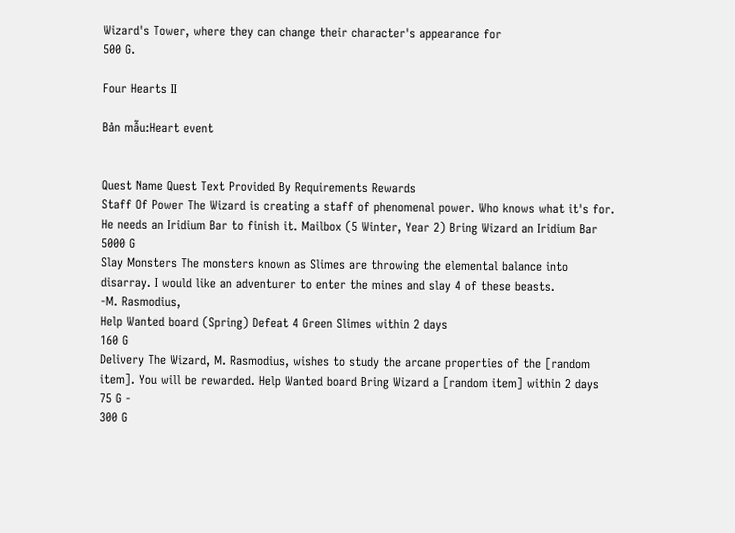Wizard's Tower, where they can change their character's appearance for
500 G.

Four Hearts II

Bản mẫu:Heart event


Quest Name Quest Text Provided By Requirements Rewards
Staff Of Power The Wizard is creating a staff of phenomenal power. Who knows what it's for. He needs an Iridium Bar to finish it. Mailbox (5 Winter, Year 2) Bring Wizard an Iridium Bar
5000 G
Slay Monsters The monsters known as Slimes are throwing the elemental balance into disarray. I would like an adventurer to enter the mines and slay 4 of these beasts.
-M. Rasmodius,
Help Wanted board (Spring) Defeat 4 Green Slimes within 2 days
160 G
Delivery The Wizard, M. Rasmodius, wishes to study the arcane properties of the [random item]. You will be rewarded. Help Wanted board Bring Wizard a [random item] within 2 days
75 G -
300 G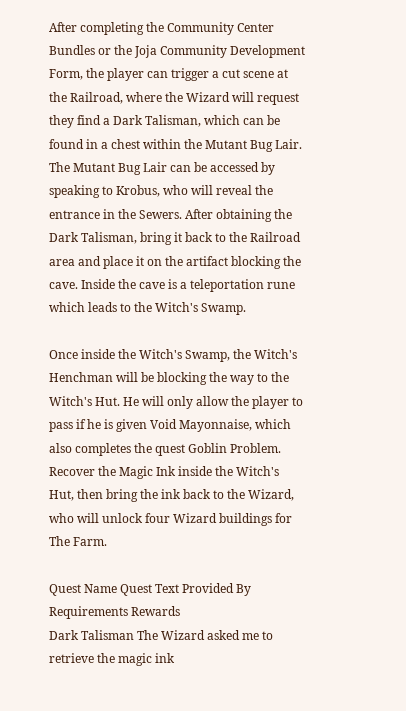After completing the Community Center Bundles or the Joja Community Development Form, the player can trigger a cut scene at the Railroad, where the Wizard will request they find a Dark Talisman, which can be found in a chest within the Mutant Bug Lair. The Mutant Bug Lair can be accessed by speaking to Krobus, who will reveal the entrance in the Sewers. After obtaining the Dark Talisman, bring it back to the Railroad area and place it on the artifact blocking the cave. Inside the cave is a teleportation rune which leads to the Witch's Swamp.

Once inside the Witch's Swamp, the Witch's Henchman will be blocking the way to the Witch's Hut. He will only allow the player to pass if he is given Void Mayonnaise, which also completes the quest Goblin Problem. Recover the Magic Ink inside the Witch's Hut, then bring the ink back to the Wizard, who will unlock four Wizard buildings for The Farm.

Quest Name Quest Text Provided By Requirements Rewards
Dark Talisman The Wizard asked me to retrieve the magic ink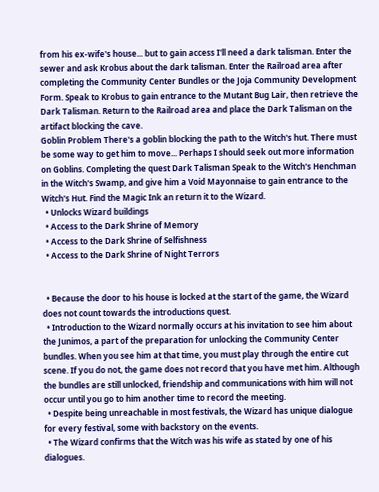from his ex-wife's house... but to gain access I'll need a dark talisman. Enter the sewer and ask Krobus about the dark talisman. Enter the Railroad area after completing the Community Center Bundles or the Joja Community Development Form. Speak to Krobus to gain entrance to the Mutant Bug Lair, then retrieve the Dark Talisman. Return to the Railroad area and place the Dark Talisman on the artifact blocking the cave.
Goblin Problem There's a goblin blocking the path to the Witch's hut. There must be some way to get him to move... Perhaps I should seek out more information on Goblins. Completing the quest Dark Talisman Speak to the Witch's Henchman in the Witch's Swamp, and give him a Void Mayonnaise to gain entrance to the Witch's Hut. Find the Magic Ink an return it to the Wizard.
  • Unlocks Wizard buildings
  • Access to the Dark Shrine of Memory
  • Access to the Dark Shrine of Selfishness
  • Access to the Dark Shrine of Night Terrors


  • Because the door to his house is locked at the start of the game, the Wizard does not count towards the introductions quest.
  • Introduction to the Wizard normally occurs at his invitation to see him about the Junimos, a part of the preparation for unlocking the Community Center bundles. When you see him at that time, you must play through the entire cut scene. If you do not, the game does not record that you have met him. Although the bundles are still unlocked, friendship and communications with him will not occur until you go to him another time to record the meeting.
  • Despite being unreachable in most festivals, the Wizard has unique dialogue for every festival, some with backstory on the events.
  • The Wizard confirms that the Witch was his wife as stated by one of his dialogues.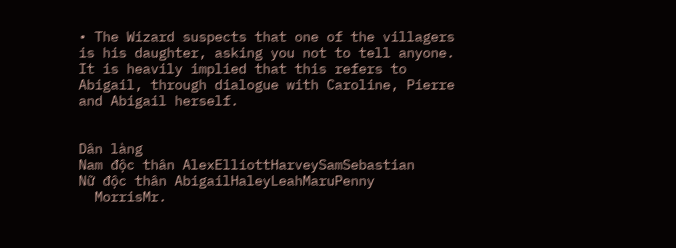• The Wizard suspects that one of the villagers is his daughter, asking you not to tell anyone. It is heavily implied that this refers to Abigail, through dialogue with Caroline, Pierre and Abigail herself.


Dân làng
Nam độc thân AlexElliottHarveySamSebastian
Nữ độc thân AbigailHaleyLeahMaruPenny
  MorrisMr.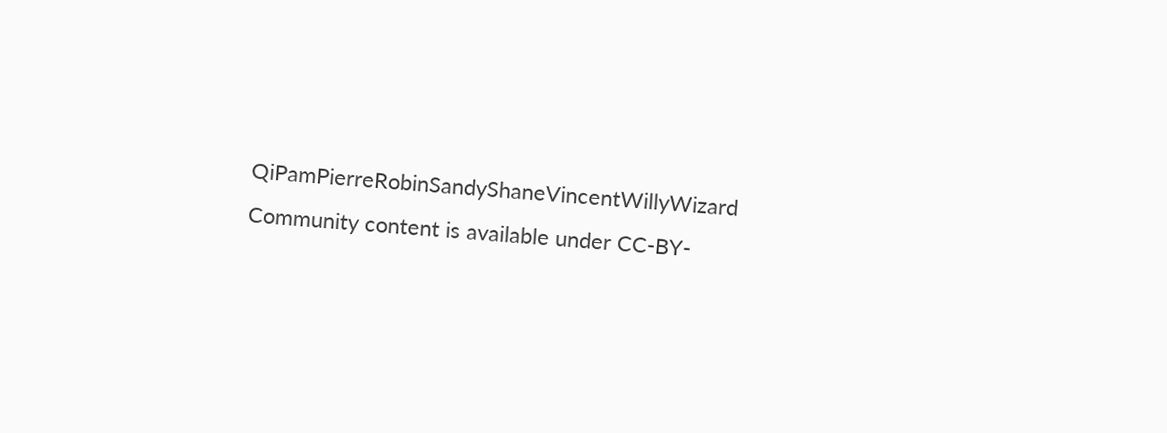QiPamPierreRobinSandyShaneVincentWillyWizard
Community content is available under CC-BY-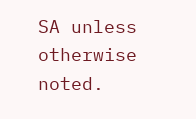SA unless otherwise noted.